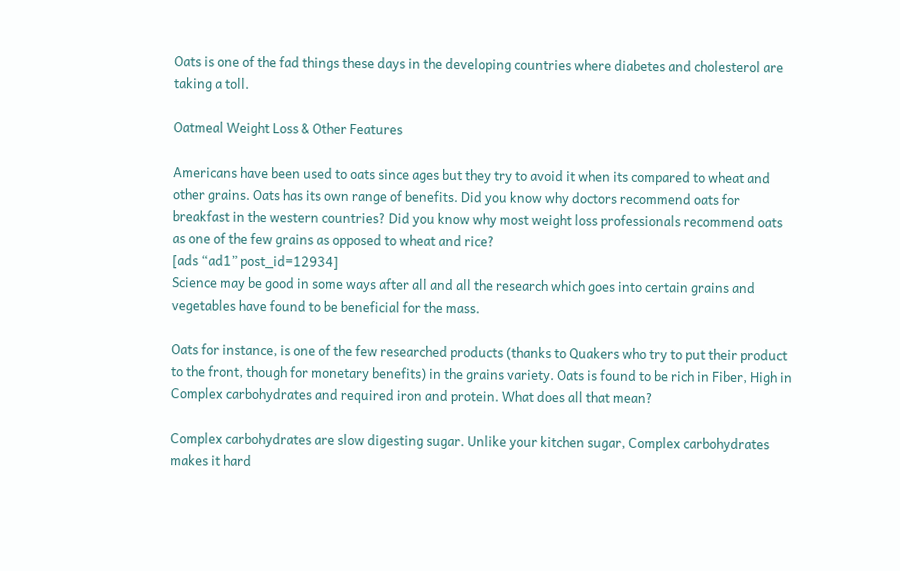Oats is one of the fad things these days in the developing countries where diabetes and cholesterol are taking a toll.

Oatmeal Weight Loss & Other Features

Americans have been used to oats since ages but they try to avoid it when its compared to wheat and other grains. Oats has its own range of benefits. Did you know why doctors recommend oats for breakfast in the western countries? Did you know why most weight loss professionals recommend oats as one of the few grains as opposed to wheat and rice?
[ads “ad1” post_id=12934]
Science may be good in some ways after all and all the research which goes into certain grains and vegetables have found to be beneficial for the mass.

Oats for instance, is one of the few researched products (thanks to Quakers who try to put their product to the front, though for monetary benefits) in the grains variety. Oats is found to be rich in Fiber, High in Complex carbohydrates and required iron and protein. What does all that mean?

Complex carbohydrates are slow digesting sugar. Unlike your kitchen sugar, Complex carbohydrates makes it hard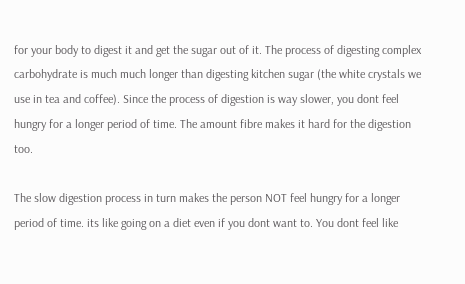for your body to digest it and get the sugar out of it. The process of digesting complex carbohydrate is much much longer than digesting kitchen sugar (the white crystals we use in tea and coffee). Since the process of digestion is way slower, you dont feel hungry for a longer period of time. The amount fibre makes it hard for the digestion too.

The slow digestion process in turn makes the person NOT feel hungry for a longer period of time. its like going on a diet even if you dont want to. You dont feel like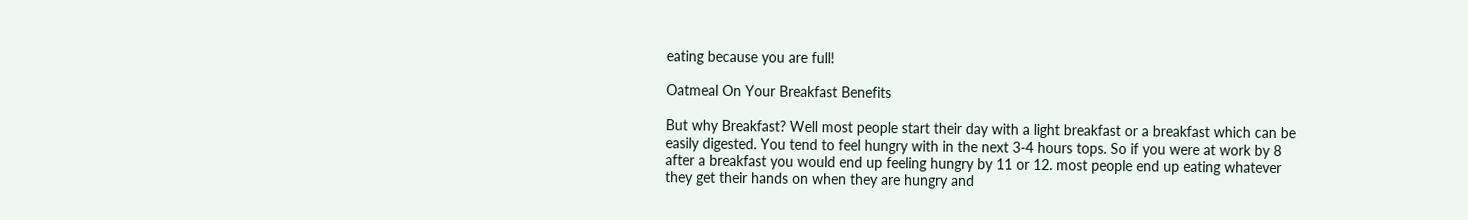eating because you are full!

Oatmeal On Your Breakfast Benefits

But why Breakfast? Well most people start their day with a light breakfast or a breakfast which can be easily digested. You tend to feel hungry with in the next 3-4 hours tops. So if you were at work by 8 after a breakfast you would end up feeling hungry by 11 or 12. most people end up eating whatever they get their hands on when they are hungry and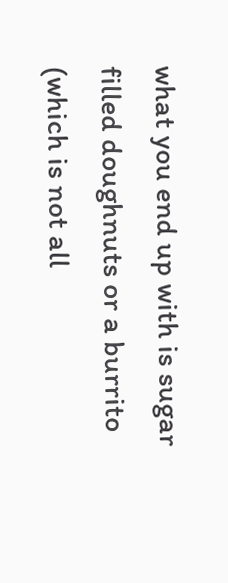what you end up with is sugar filled doughnuts or a burrito (which is not all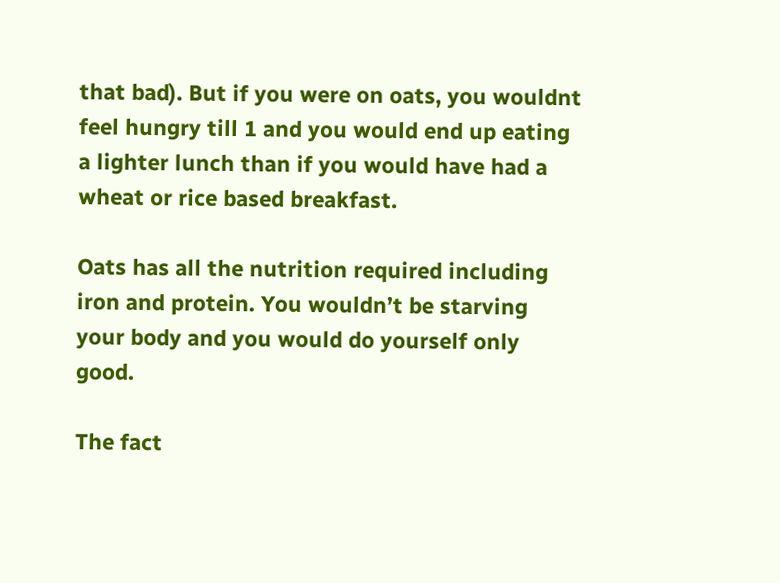that bad). But if you were on oats, you wouldnt feel hungry till 1 and you would end up eating a lighter lunch than if you would have had a wheat or rice based breakfast.

Oats has all the nutrition required including iron and protein. You wouldn’t be starving your body and you would do yourself only good.

The fact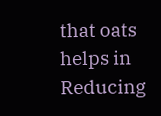that oats helps in Reducing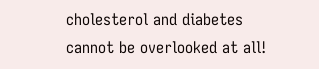cholesterol and diabetes cannot be overlooked at all!